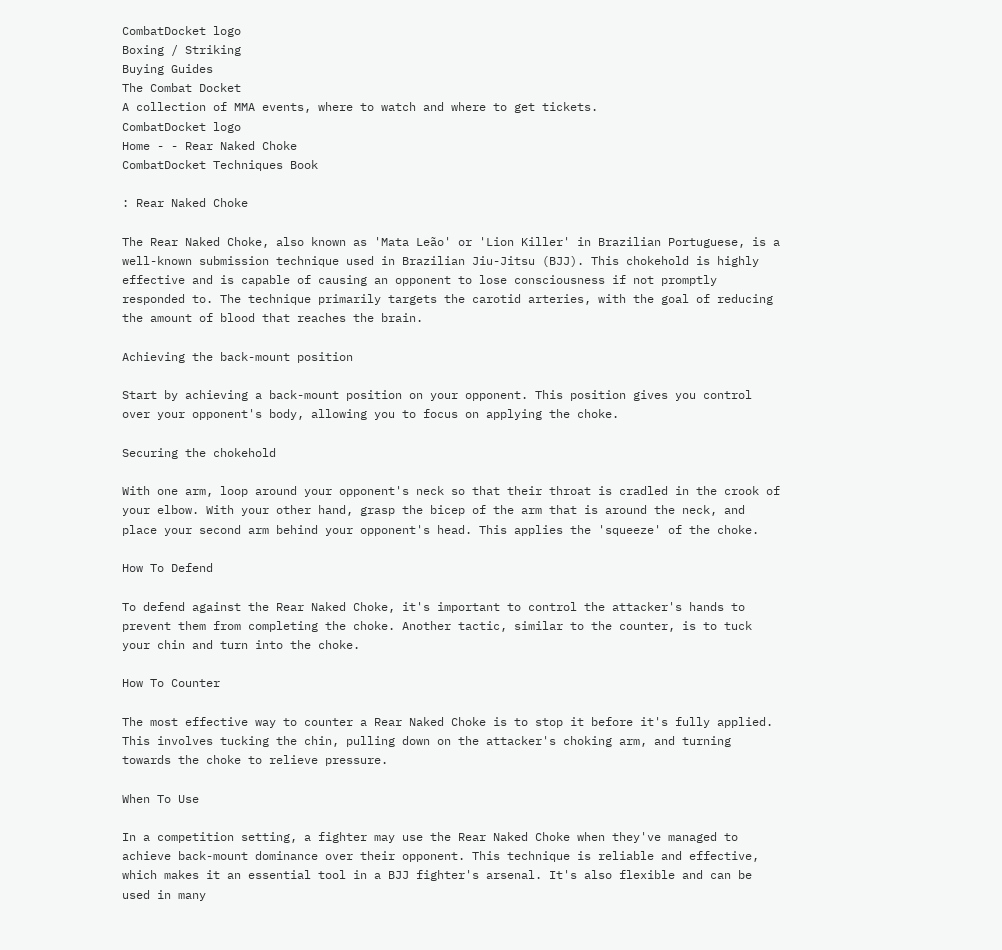CombatDocket logo
Boxing / Striking
Buying Guides
The Combat Docket
A collection of MMA events, where to watch and where to get tickets.
CombatDocket logo
Home - - Rear Naked Choke
CombatDocket Techniques Book

: Rear Naked Choke

The Rear Naked Choke, also known as 'Mata Leão' or 'Lion Killer' in Brazilian Portuguese, is a well-known submission technique used in Brazilian Jiu-Jitsu (BJJ). This chokehold is highly effective and is capable of causing an opponent to lose consciousness if not promptly responded to. The technique primarily targets the carotid arteries, with the goal of reducing the amount of blood that reaches the brain.

Achieving the back-mount position

Start by achieving a back-mount position on your opponent. This position gives you control over your opponent's body, allowing you to focus on applying the choke.

Securing the chokehold

With one arm, loop around your opponent's neck so that their throat is cradled in the crook of your elbow. With your other hand, grasp the bicep of the arm that is around the neck, and place your second arm behind your opponent's head. This applies the 'squeeze' of the choke.

How To Defend

To defend against the Rear Naked Choke, it's important to control the attacker's hands to prevent them from completing the choke. Another tactic, similar to the counter, is to tuck your chin and turn into the choke.

How To Counter

The most effective way to counter a Rear Naked Choke is to stop it before it's fully applied. This involves tucking the chin, pulling down on the attacker's choking arm, and turning towards the choke to relieve pressure.

When To Use

In a competition setting, a fighter may use the Rear Naked Choke when they've managed to achieve back-mount dominance over their opponent. This technique is reliable and effective, which makes it an essential tool in a BJJ fighter's arsenal. It's also flexible and can be used in many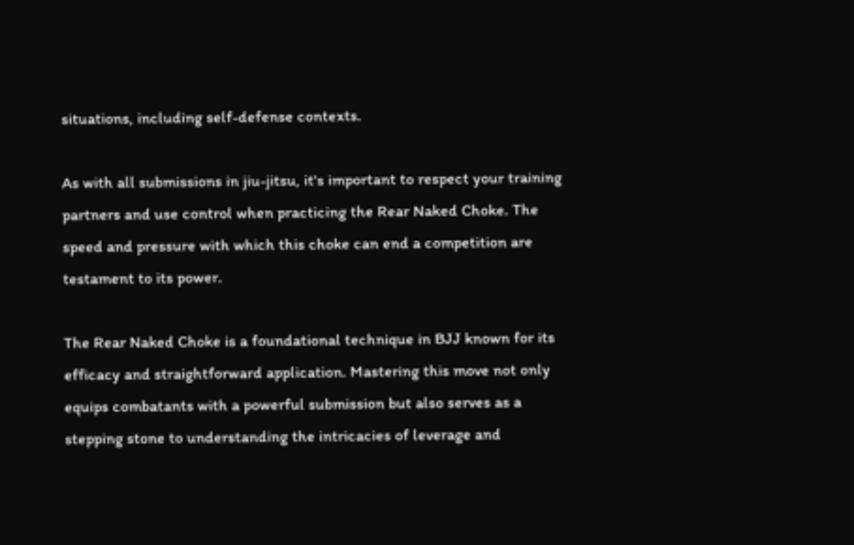situations, including self-defense contexts.

As with all submissions in jiu-jitsu, it's important to respect your training partners and use control when practicing the Rear Naked Choke. The speed and pressure with which this choke can end a competition are testament to its power.

The Rear Naked Choke is a foundational technique in BJJ known for its efficacy and straightforward application. Mastering this move not only equips combatants with a powerful submission but also serves as a stepping stone to understanding the intricacies of leverage and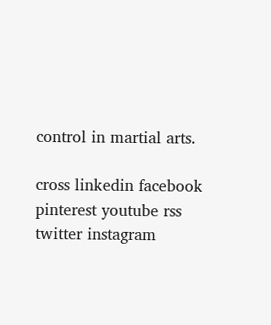control in martial arts.

cross linkedin facebook pinterest youtube rss twitter instagram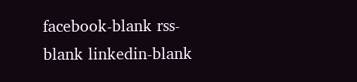facebook-blank rss-blank linkedin-blank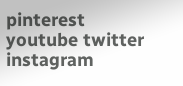pinterest youtube twitter instagram